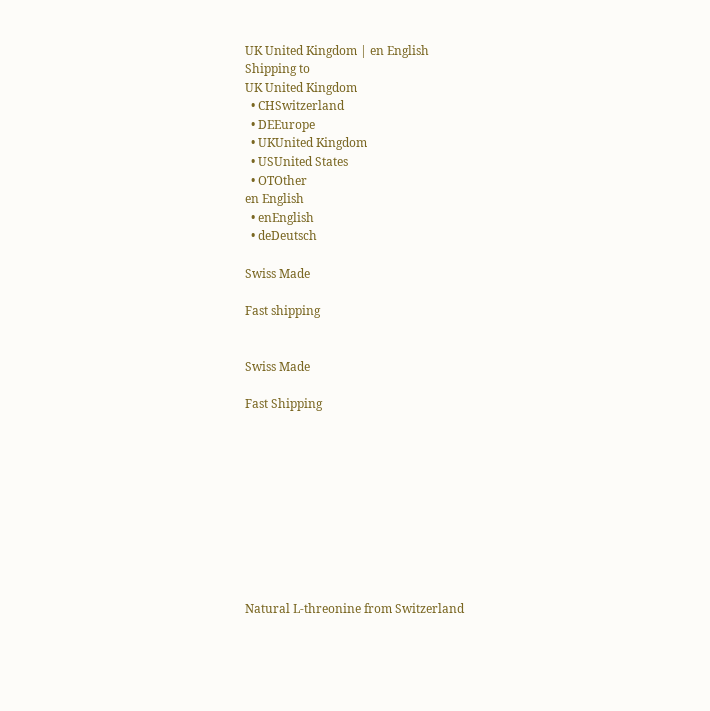UK United Kingdom | en English
Shipping to
UK United Kingdom
  • CHSwitzerland
  • DEEurope
  • UKUnited Kingdom
  • USUnited States
  • OTOther
en English
  • enEnglish
  • deDeutsch

Swiss Made

Fast shipping


Swiss Made

Fast Shipping










Natural L-threonine from Switzerland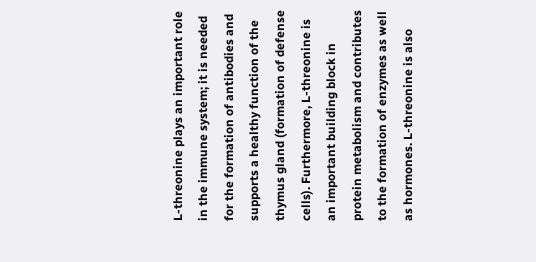L-threonine plays an important role in the immune system; it is needed for the formation of antibodies and supports a healthy function of the thymus gland (formation of defense cells). Furthermore, L-threonine is an important building block in protein metabolism and contributes to the formation of enzymes as well as hormones. L-threonine is also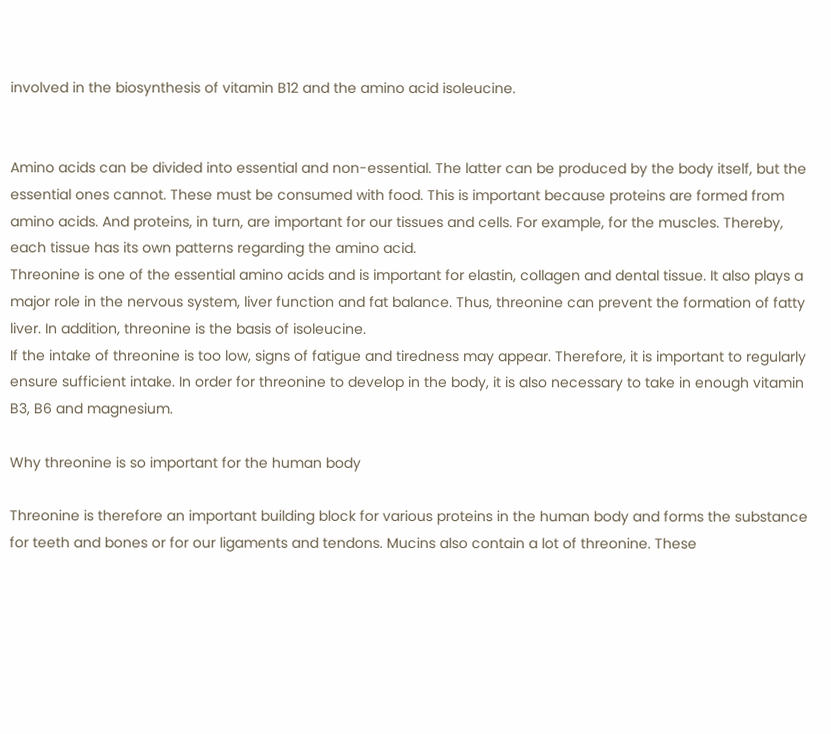involved in the biosynthesis of vitamin B12 and the amino acid isoleucine.


Amino acids can be divided into essential and non-essential. The latter can be produced by the body itself, but the essential ones cannot. These must be consumed with food. This is important because proteins are formed from amino acids. And proteins, in turn, are important for our tissues and cells. For example, for the muscles. Thereby, each tissue has its own patterns regarding the amino acid.
Threonine is one of the essential amino acids and is important for elastin, collagen and dental tissue. It also plays a major role in the nervous system, liver function and fat balance. Thus, threonine can prevent the formation of fatty liver. In addition, threonine is the basis of isoleucine.
If the intake of threonine is too low, signs of fatigue and tiredness may appear. Therefore, it is important to regularly ensure sufficient intake. In order for threonine to develop in the body, it is also necessary to take in enough vitamin B3, B6 and magnesium.

Why threonine is so important for the human body

Threonine is therefore an important building block for various proteins in the human body and forms the substance for teeth and bones or for our ligaments and tendons. Mucins also contain a lot of threonine. These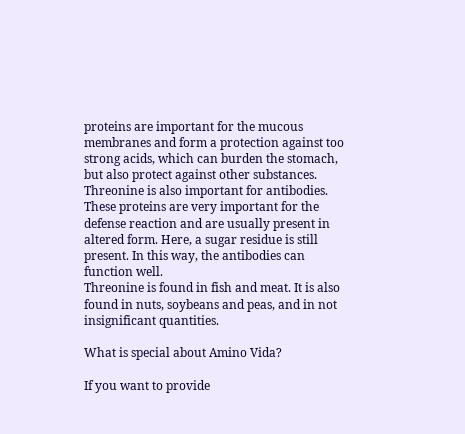proteins are important for the mucous membranes and form a protection against too strong acids, which can burden the stomach, but also protect against other substances.
Threonine is also important for antibodies. These proteins are very important for the defense reaction and are usually present in altered form. Here, a sugar residue is still present. In this way, the antibodies can function well.
Threonine is found in fish and meat. It is also found in nuts, soybeans and peas, and in not insignificant quantities.

What is special about Amino Vida?

If you want to provide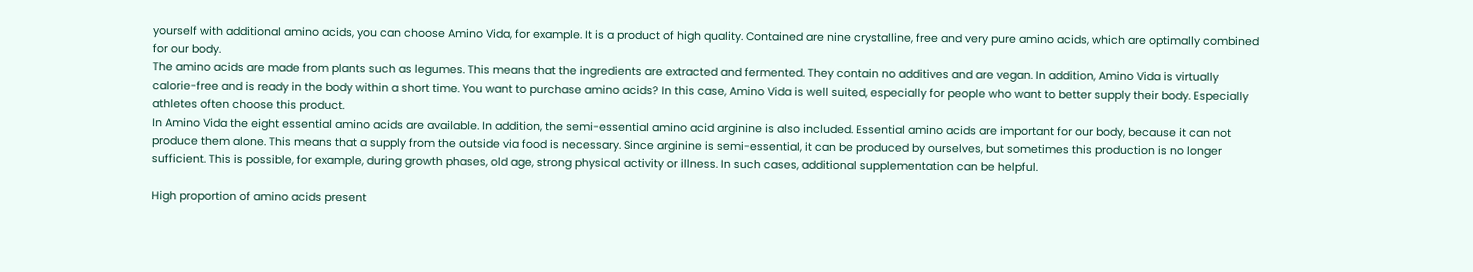yourself with additional amino acids, you can choose Amino Vida, for example. It is a product of high quality. Contained are nine crystalline, free and very pure amino acids, which are optimally combined for our body.
The amino acids are made from plants such as legumes. This means that the ingredients are extracted and fermented. They contain no additives and are vegan. In addition, Amino Vida is virtually calorie-free and is ready in the body within a short time. You want to purchase amino acids? In this case, Amino Vida is well suited, especially for people who want to better supply their body. Especially athletes often choose this product.
In Amino Vida the eight essential amino acids are available. In addition, the semi-essential amino acid arginine is also included. Essential amino acids are important for our body, because it can not produce them alone. This means that a supply from the outside via food is necessary. Since arginine is semi-essential, it can be produced by ourselves, but sometimes this production is no longer sufficient. This is possible, for example, during growth phases, old age, strong physical activity or illness. In such cases, additional supplementation can be helpful.

High proportion of amino acids present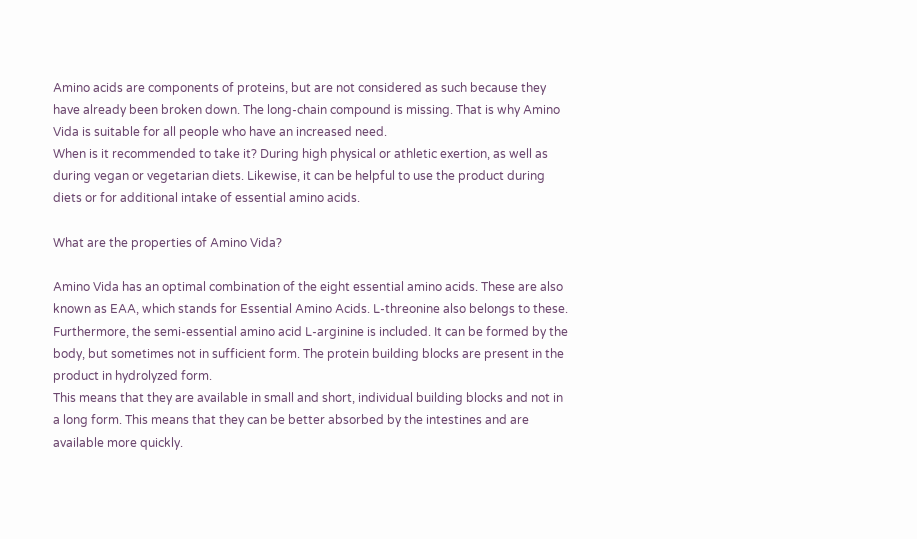Amino acids are components of proteins, but are not considered as such because they have already been broken down. The long-chain compound is missing. That is why Amino Vida is suitable for all people who have an increased need.
When is it recommended to take it? During high physical or athletic exertion, as well as during vegan or vegetarian diets. Likewise, it can be helpful to use the product during diets or for additional intake of essential amino acids.

What are the properties of Amino Vida?

Amino Vida has an optimal combination of the eight essential amino acids. These are also known as EAA, which stands for Essential Amino Acids. L-threonine also belongs to these. Furthermore, the semi-essential amino acid L-arginine is included. It can be formed by the body, but sometimes not in sufficient form. The protein building blocks are present in the product in hydrolyzed form.
This means that they are available in small and short, individual building blocks and not in a long form. This means that they can be better absorbed by the intestines and are available more quickly.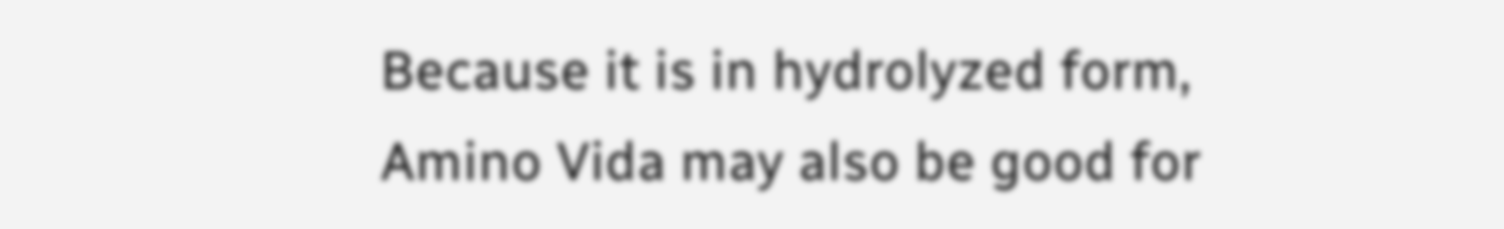Because it is in hydrolyzed form, Amino Vida may also be good for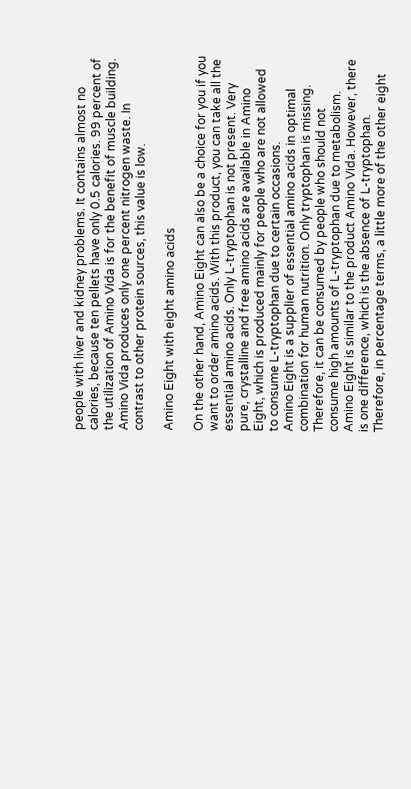people with liver and kidney problems. It contains almost no calories, because ten pellets have only 0.5 calories. 99 percent of the utilization of Amino Vida is for the benefit of muscle building.
Amino Vida produces only one percent nitrogen waste. In contrast to other protein sources, this value is low.

Amino Eight with eight amino acids

On the other hand, Amino Eight can also be a choice for you if you want to order amino acids. With this product, you can take all the essential amino acids. Only L-tryptophan is not present. Very pure, crystalline and free amino acids are available in Amino Eight, which is produced mainly for people who are not allowed to consume L-tryptophan due to certain occasions.
Amino Eight is a supplier of essential amino acids in optimal combination for human nutrition. Only tryptophan is missing. Therefore, it can be consumed by people who should not consume high amounts of L-tryptophan due to metabolism.
Amino Eight is similar to the product Amino Vida. However, there is one difference, which is the absence of L-tryptophan. Therefore, in percentage terms, a little more of the other eight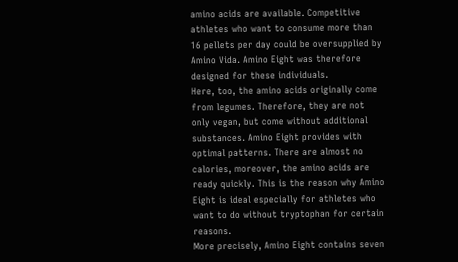amino acids are available. Competitive athletes who want to consume more than 16 pellets per day could be oversupplied by Amino Vida. Amino Eight was therefore designed for these individuals.
Here, too, the amino acids originally come from legumes. Therefore, they are not only vegan, but come without additional substances. Amino Eight provides with optimal patterns. There are almost no calories, moreover, the amino acids are ready quickly. This is the reason why Amino Eight is ideal especially for athletes who want to do without tryptophan for certain reasons.
More precisely, Amino Eight contains seven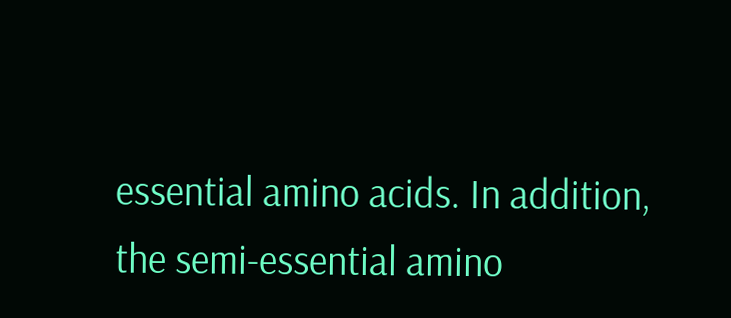essential amino acids. In addition, the semi-essential amino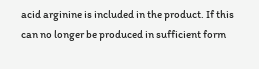acid arginine is included in the product. If this can no longer be produced in sufficient form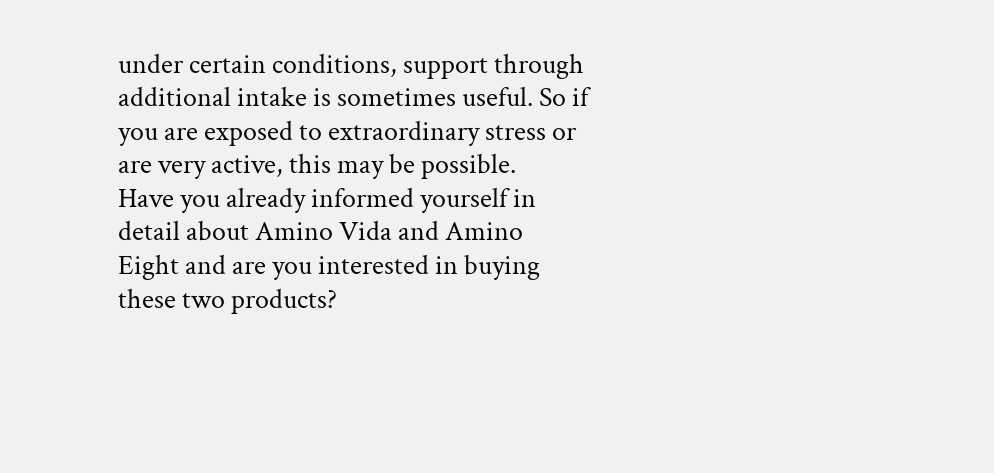under certain conditions, support through additional intake is sometimes useful. So if you are exposed to extraordinary stress or are very active, this may be possible.
Have you already informed yourself in detail about Amino Vida and Amino Eight and are you interested in buying these two products?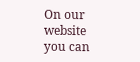On our website you can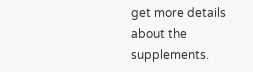get more details about the supplements.